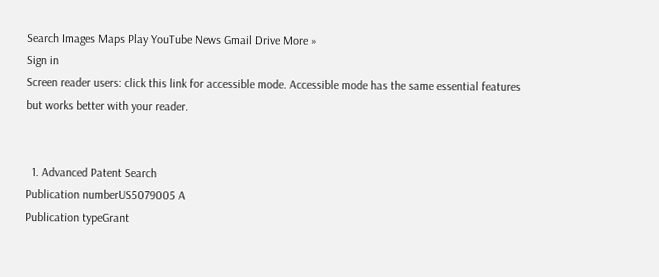Search Images Maps Play YouTube News Gmail Drive More »
Sign in
Screen reader users: click this link for accessible mode. Accessible mode has the same essential features but works better with your reader.


  1. Advanced Patent Search
Publication numberUS5079005 A
Publication typeGrant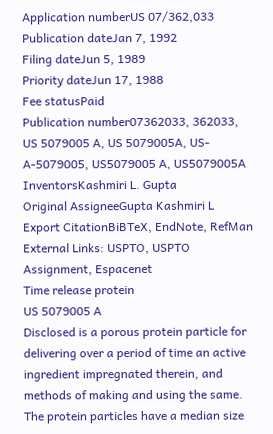Application numberUS 07/362,033
Publication dateJan 7, 1992
Filing dateJun 5, 1989
Priority dateJun 17, 1988
Fee statusPaid
Publication number07362033, 362033, US 5079005 A, US 5079005A, US-A-5079005, US5079005 A, US5079005A
InventorsKashmiri L. Gupta
Original AssigneeGupta Kashmiri L
Export CitationBiBTeX, EndNote, RefMan
External Links: USPTO, USPTO Assignment, Espacenet
Time release protein
US 5079005 A
Disclosed is a porous protein particle for delivering over a period of time an active ingredient impregnated therein, and methods of making and using the same. The protein particles have a median size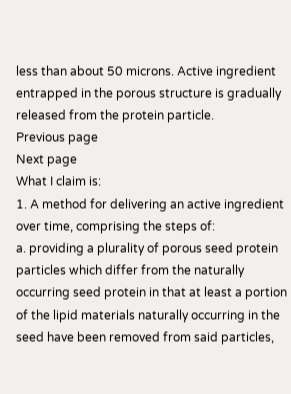less than about 50 microns. Active ingredient entrapped in the porous structure is gradually released from the protein particle.
Previous page
Next page
What I claim is:
1. A method for delivering an active ingredient over time, comprising the steps of:
a. providing a plurality of porous seed protein particles which differ from the naturally occurring seed protein in that at least a portion of the lipid materials naturally occurring in the seed have been removed from said particles,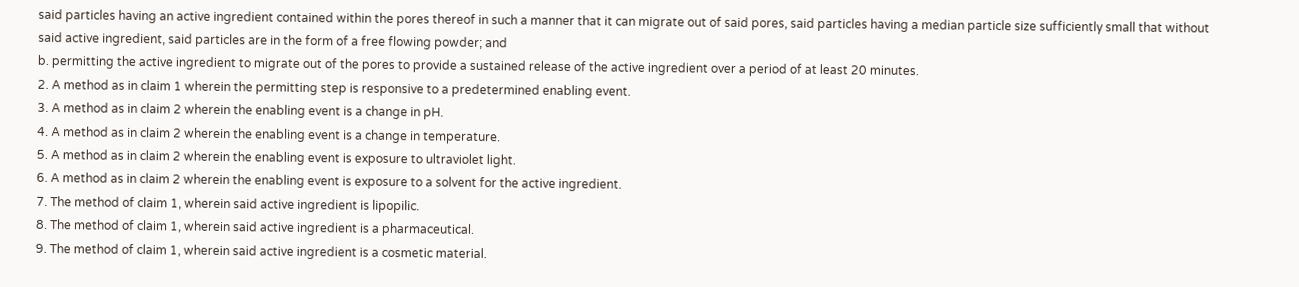said particles having an active ingredient contained within the pores thereof in such a manner that it can migrate out of said pores, said particles having a median particle size sufficiently small that without said active ingredient, said particles are in the form of a free flowing powder; and
b. permitting the active ingredient to migrate out of the pores to provide a sustained release of the active ingredient over a period of at least 20 minutes.
2. A method as in claim 1 wherein the permitting step is responsive to a predetermined enabling event.
3. A method as in claim 2 wherein the enabling event is a change in pH.
4. A method as in claim 2 wherein the enabling event is a change in temperature.
5. A method as in claim 2 wherein the enabling event is exposure to ultraviolet light.
6. A method as in claim 2 wherein the enabling event is exposure to a solvent for the active ingredient.
7. The method of claim 1, wherein said active ingredient is lipopilic.
8. The method of claim 1, wherein said active ingredient is a pharmaceutical.
9. The method of claim 1, wherein said active ingredient is a cosmetic material.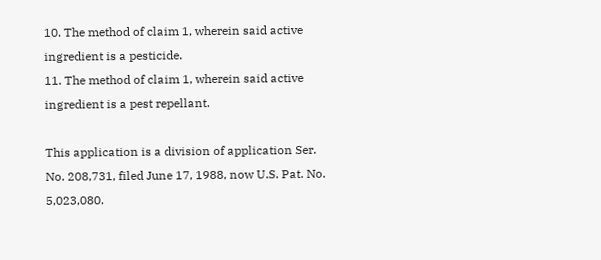10. The method of claim 1, wherein said active ingredient is a pesticide.
11. The method of claim 1, wherein said active ingredient is a pest repellant.

This application is a division of application Ser. No. 208,731, filed June 17, 1988, now U.S. Pat. No. 5,023,080.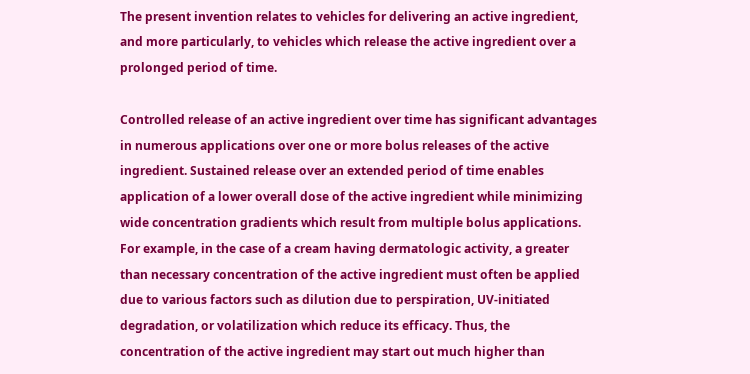The present invention relates to vehicles for delivering an active ingredient, and more particularly, to vehicles which release the active ingredient over a prolonged period of time.

Controlled release of an active ingredient over time has significant advantages in numerous applications over one or more bolus releases of the active ingredient. Sustained release over an extended period of time enables application of a lower overall dose of the active ingredient while minimizing wide concentration gradients which result from multiple bolus applications. For example, in the case of a cream having dermatologic activity, a greater than necessary concentration of the active ingredient must often be applied due to various factors such as dilution due to perspiration, UV-initiated degradation, or volatilization which reduce its efficacy. Thus, the concentration of the active ingredient may start out much higher than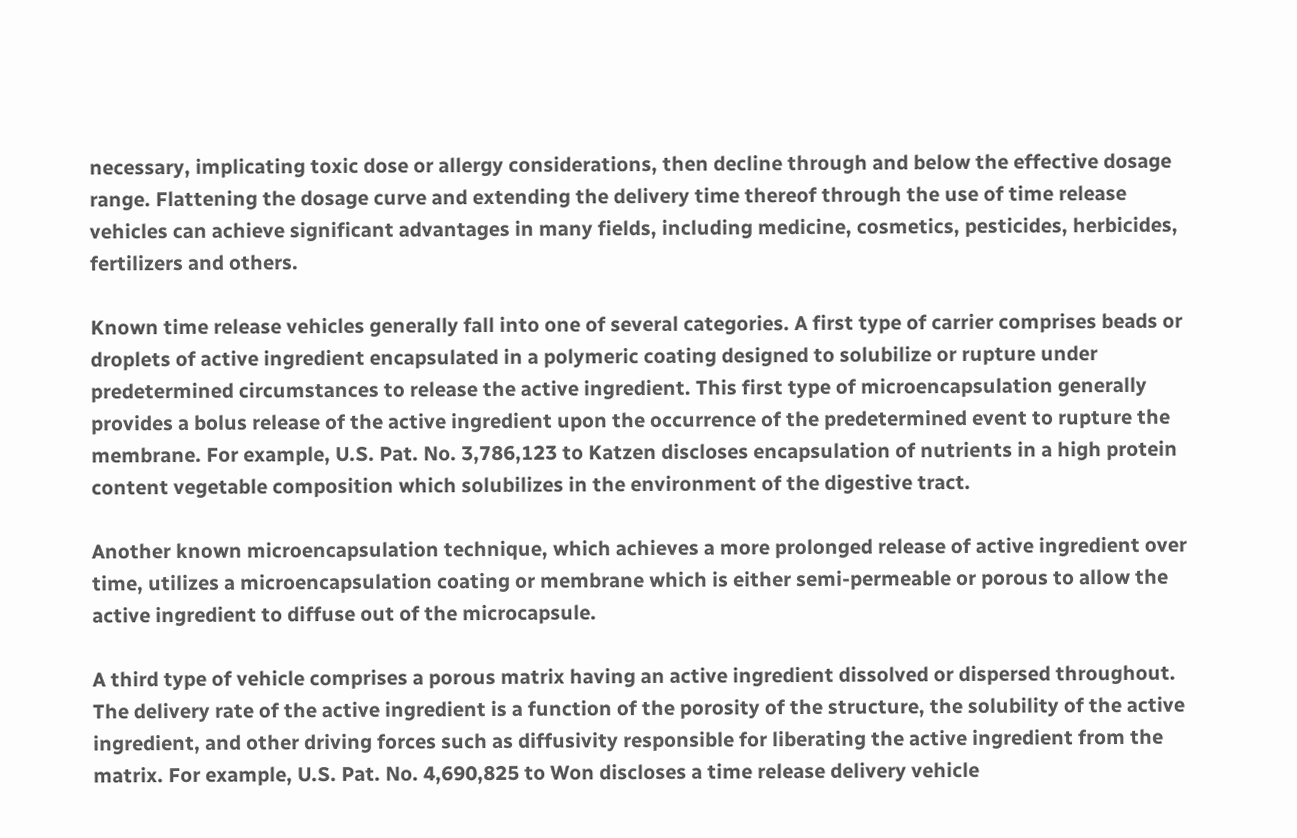necessary, implicating toxic dose or allergy considerations, then decline through and below the effective dosage range. Flattening the dosage curve and extending the delivery time thereof through the use of time release vehicles can achieve significant advantages in many fields, including medicine, cosmetics, pesticides, herbicides, fertilizers and others.

Known time release vehicles generally fall into one of several categories. A first type of carrier comprises beads or droplets of active ingredient encapsulated in a polymeric coating designed to solubilize or rupture under predetermined circumstances to release the active ingredient. This first type of microencapsulation generally provides a bolus release of the active ingredient upon the occurrence of the predetermined event to rupture the membrane. For example, U.S. Pat. No. 3,786,123 to Katzen discloses encapsulation of nutrients in a high protein content vegetable composition which solubilizes in the environment of the digestive tract.

Another known microencapsulation technique, which achieves a more prolonged release of active ingredient over time, utilizes a microencapsulation coating or membrane which is either semi-permeable or porous to allow the active ingredient to diffuse out of the microcapsule.

A third type of vehicle comprises a porous matrix having an active ingredient dissolved or dispersed throughout. The delivery rate of the active ingredient is a function of the porosity of the structure, the solubility of the active ingredient, and other driving forces such as diffusivity responsible for liberating the active ingredient from the matrix. For example, U.S. Pat. No. 4,690,825 to Won discloses a time release delivery vehicle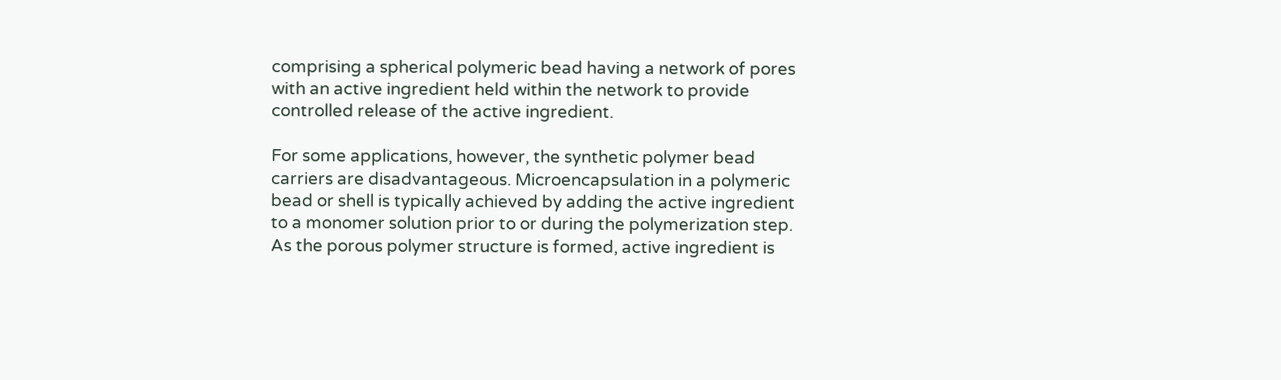comprising a spherical polymeric bead having a network of pores with an active ingredient held within the network to provide controlled release of the active ingredient.

For some applications, however, the synthetic polymer bead carriers are disadvantageous. Microencapsulation in a polymeric bead or shell is typically achieved by adding the active ingredient to a monomer solution prior to or during the polymerization step. As the porous polymer structure is formed, active ingredient is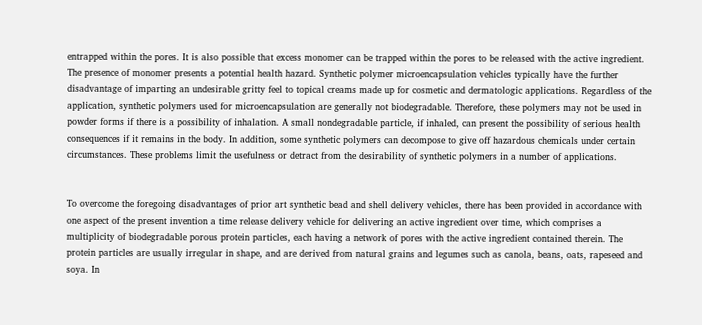entrapped within the pores. It is also possible that excess monomer can be trapped within the pores to be released with the active ingredient. The presence of monomer presents a potential health hazard. Synthetic polymer microencapsulation vehicles typically have the further disadvantage of imparting an undesirable gritty feel to topical creams made up for cosmetic and dermatologic applications. Regardless of the application, synthetic polymers used for microencapsulation are generally not biodegradable. Therefore, these polymers may not be used in powder forms if there is a possibility of inhalation. A small nondegradable particle, if inhaled, can present the possibility of serious health consequences if it remains in the body. In addition, some synthetic polymers can decompose to give off hazardous chemicals under certain circumstances. These problems limit the usefulness or detract from the desirability of synthetic polymers in a number of applications.


To overcome the foregoing disadvantages of prior art synthetic bead and shell delivery vehicles, there has been provided in accordance with one aspect of the present invention a time release delivery vehicle for delivering an active ingredient over time, which comprises a multiplicity of biodegradable porous protein particles, each having a network of pores with the active ingredient contained therein. The protein particles are usually irregular in shape, and are derived from natural grains and legumes such as canola, beans, oats, rapeseed and soya. In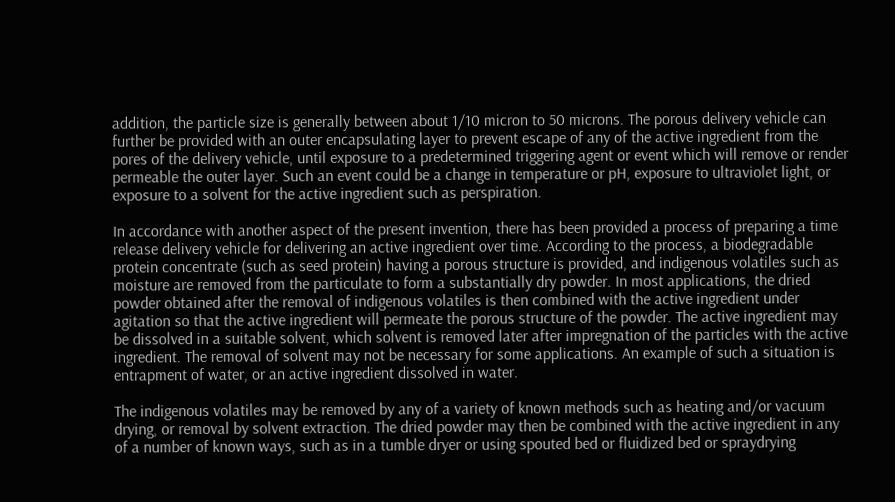addition, the particle size is generally between about 1/10 micron to 50 microns. The porous delivery vehicle can further be provided with an outer encapsulating layer to prevent escape of any of the active ingredient from the pores of the delivery vehicle, until exposure to a predetermined triggering agent or event which will remove or render permeable the outer layer. Such an event could be a change in temperature or pH, exposure to ultraviolet light, or exposure to a solvent for the active ingredient such as perspiration.

In accordance with another aspect of the present invention, there has been provided a process of preparing a time release delivery vehicle for delivering an active ingredient over time. According to the process, a biodegradable protein concentrate (such as seed protein) having a porous structure is provided, and indigenous volatiles such as moisture are removed from the particulate to form a substantially dry powder. In most applications, the dried powder obtained after the removal of indigenous volatiles is then combined with the active ingredient under agitation so that the active ingredient will permeate the porous structure of the powder. The active ingredient may be dissolved in a suitable solvent, which solvent is removed later after impregnation of the particles with the active ingredient. The removal of solvent may not be necessary for some applications. An example of such a situation is entrapment of water, or an active ingredient dissolved in water.

The indigenous volatiles may be removed by any of a variety of known methods such as heating and/or vacuum drying, or removal by solvent extraction. The dried powder may then be combined with the active ingredient in any of a number of known ways, such as in a tumble dryer or using spouted bed or fluidized bed or spraydrying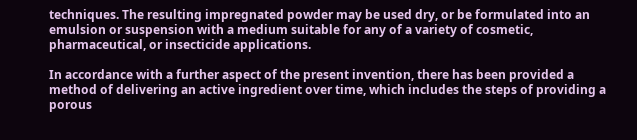techniques. The resulting impregnated powder may be used dry, or be formulated into an emulsion or suspension with a medium suitable for any of a variety of cosmetic, pharmaceutical, or insecticide applications.

In accordance with a further aspect of the present invention, there has been provided a method of delivering an active ingredient over time, which includes the steps of providing a porous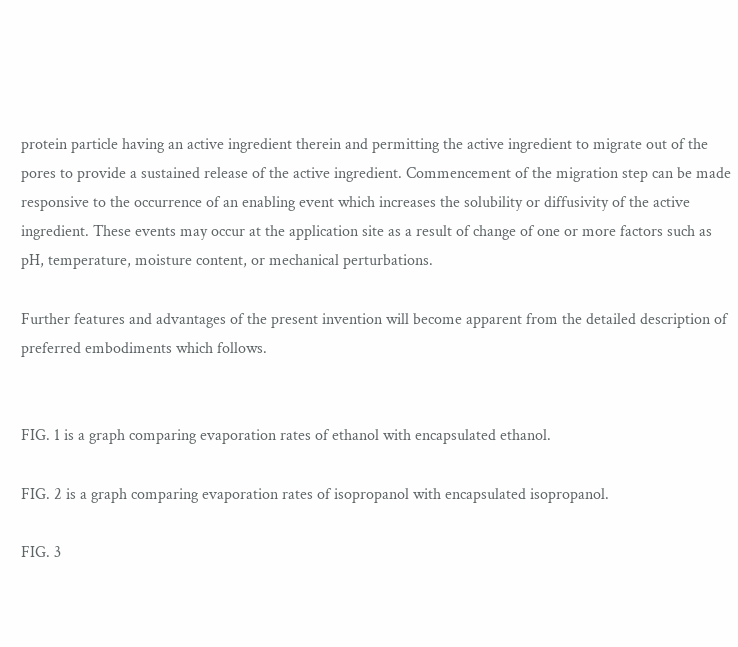protein particle having an active ingredient therein and permitting the active ingredient to migrate out of the pores to provide a sustained release of the active ingredient. Commencement of the migration step can be made responsive to the occurrence of an enabling event which increases the solubility or diffusivity of the active ingredient. These events may occur at the application site as a result of change of one or more factors such as pH, temperature, moisture content, or mechanical perturbations.

Further features and advantages of the present invention will become apparent from the detailed description of preferred embodiments which follows.


FIG. 1 is a graph comparing evaporation rates of ethanol with encapsulated ethanol.

FIG. 2 is a graph comparing evaporation rates of isopropanol with encapsulated isopropanol.

FIG. 3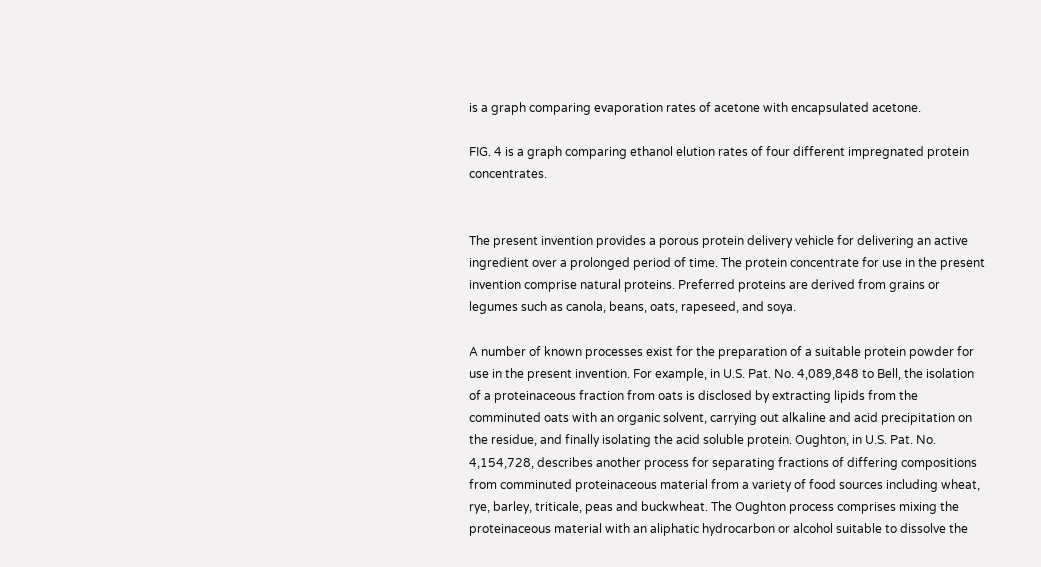is a graph comparing evaporation rates of acetone with encapsulated acetone.

FIG. 4 is a graph comparing ethanol elution rates of four different impregnated protein concentrates.


The present invention provides a porous protein delivery vehicle for delivering an active ingredient over a prolonged period of time. The protein concentrate for use in the present invention comprise natural proteins. Preferred proteins are derived from grains or legumes such as canola, beans, oats, rapeseed, and soya.

A number of known processes exist for the preparation of a suitable protein powder for use in the present invention. For example, in U.S. Pat. No. 4,089,848 to Bell, the isolation of a proteinaceous fraction from oats is disclosed by extracting lipids from the comminuted oats with an organic solvent, carrying out alkaline and acid precipitation on the residue, and finally isolating the acid soluble protein. Oughton, in U.S. Pat. No. 4,154,728, describes another process for separating fractions of differing compositions from comminuted proteinaceous material from a variety of food sources including wheat, rye, barley, triticale, peas and buckwheat. The Oughton process comprises mixing the proteinaceous material with an aliphatic hydrocarbon or alcohol suitable to dissolve the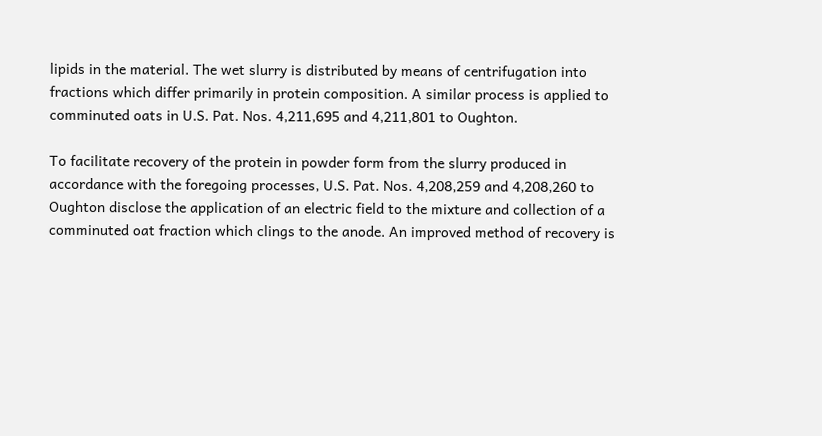lipids in the material. The wet slurry is distributed by means of centrifugation into fractions which differ primarily in protein composition. A similar process is applied to comminuted oats in U.S. Pat. Nos. 4,211,695 and 4,211,801 to Oughton.

To facilitate recovery of the protein in powder form from the slurry produced in accordance with the foregoing processes, U.S. Pat. Nos. 4,208,259 and 4,208,260 to Oughton disclose the application of an electric field to the mixture and collection of a comminuted oat fraction which clings to the anode. An improved method of recovery is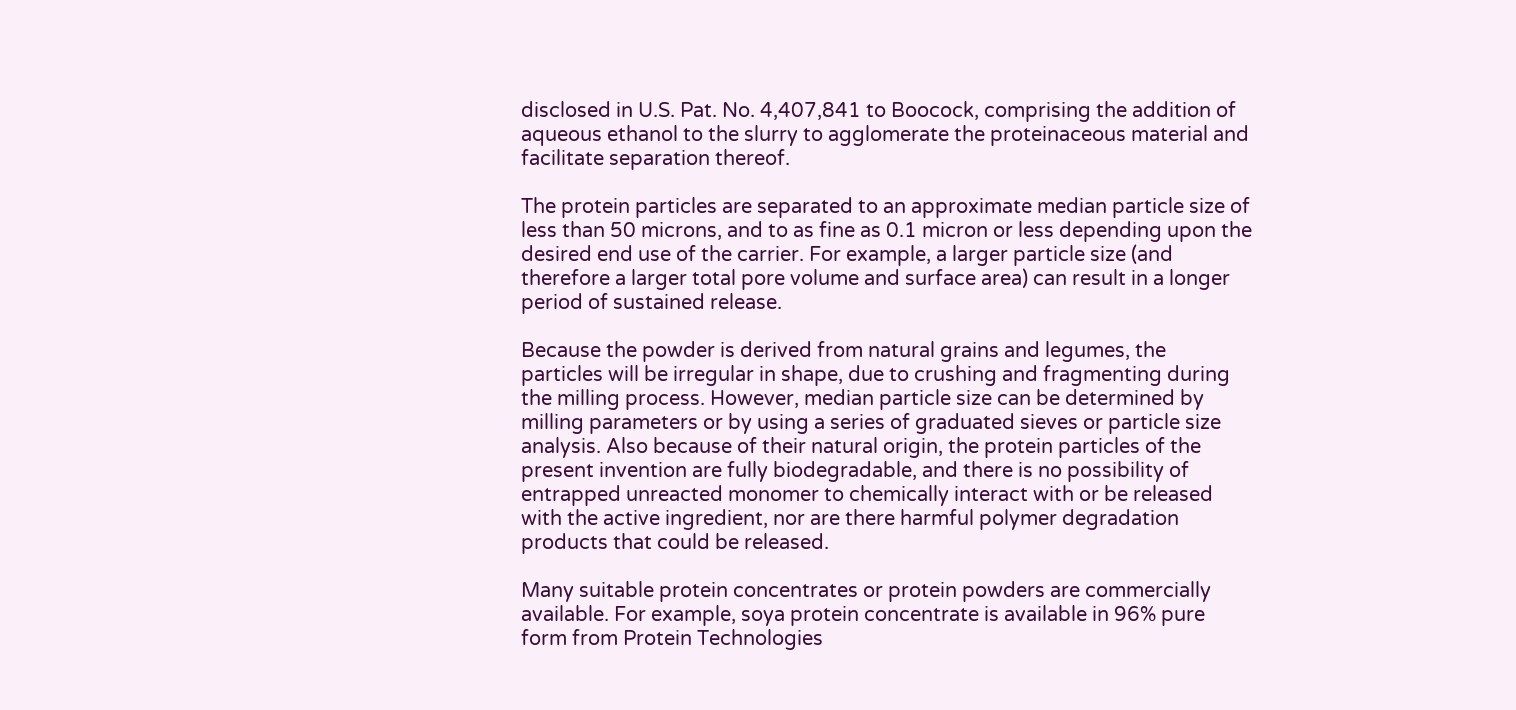disclosed in U.S. Pat. No. 4,407,841 to Boocock, comprising the addition of aqueous ethanol to the slurry to agglomerate the proteinaceous material and facilitate separation thereof.

The protein particles are separated to an approximate median particle size of less than 50 microns, and to as fine as 0.1 micron or less depending upon the desired end use of the carrier. For example, a larger particle size (and therefore a larger total pore volume and surface area) can result in a longer period of sustained release.

Because the powder is derived from natural grains and legumes, the particles will be irregular in shape, due to crushing and fragmenting during the milling process. However, median particle size can be determined by milling parameters or by using a series of graduated sieves or particle size analysis. Also because of their natural origin, the protein particles of the present invention are fully biodegradable, and there is no possibility of entrapped unreacted monomer to chemically interact with or be released with the active ingredient, nor are there harmful polymer degradation products that could be released.

Many suitable protein concentrates or protein powders are commercially available. For example, soya protein concentrate is available in 96% pure form from Protein Technologies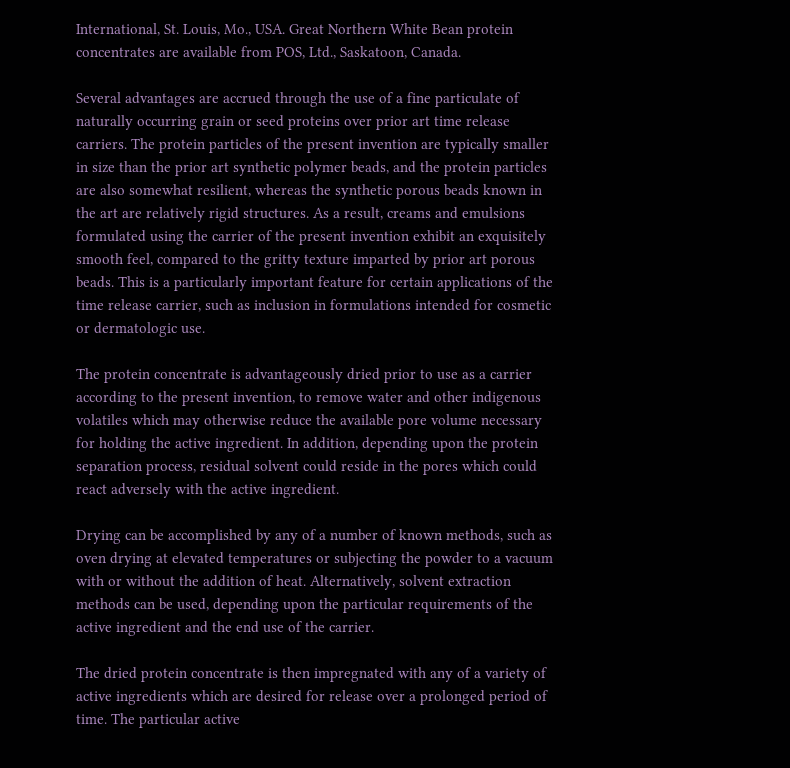International, St. Louis, Mo., USA. Great Northern White Bean protein concentrates are available from POS, Ltd., Saskatoon, Canada.

Several advantages are accrued through the use of a fine particulate of naturally occurring grain or seed proteins over prior art time release carriers. The protein particles of the present invention are typically smaller in size than the prior art synthetic polymer beads, and the protein particles are also somewhat resilient, whereas the synthetic porous beads known in the art are relatively rigid structures. As a result, creams and emulsions formulated using the carrier of the present invention exhibit an exquisitely smooth feel, compared to the gritty texture imparted by prior art porous beads. This is a particularly important feature for certain applications of the time release carrier, such as inclusion in formulations intended for cosmetic or dermatologic use.

The protein concentrate is advantageously dried prior to use as a carrier according to the present invention, to remove water and other indigenous volatiles which may otherwise reduce the available pore volume necessary for holding the active ingredient. In addition, depending upon the protein separation process, residual solvent could reside in the pores which could react adversely with the active ingredient.

Drying can be accomplished by any of a number of known methods, such as oven drying at elevated temperatures or subjecting the powder to a vacuum with or without the addition of heat. Alternatively, solvent extraction methods can be used, depending upon the particular requirements of the active ingredient and the end use of the carrier.

The dried protein concentrate is then impregnated with any of a variety of active ingredients which are desired for release over a prolonged period of time. The particular active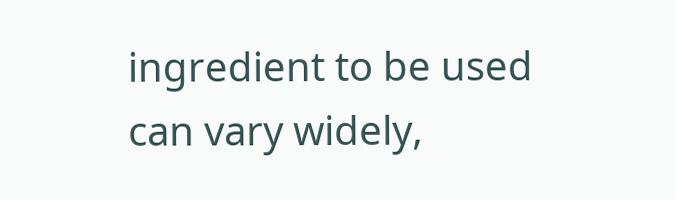ingredient to be used can vary widely,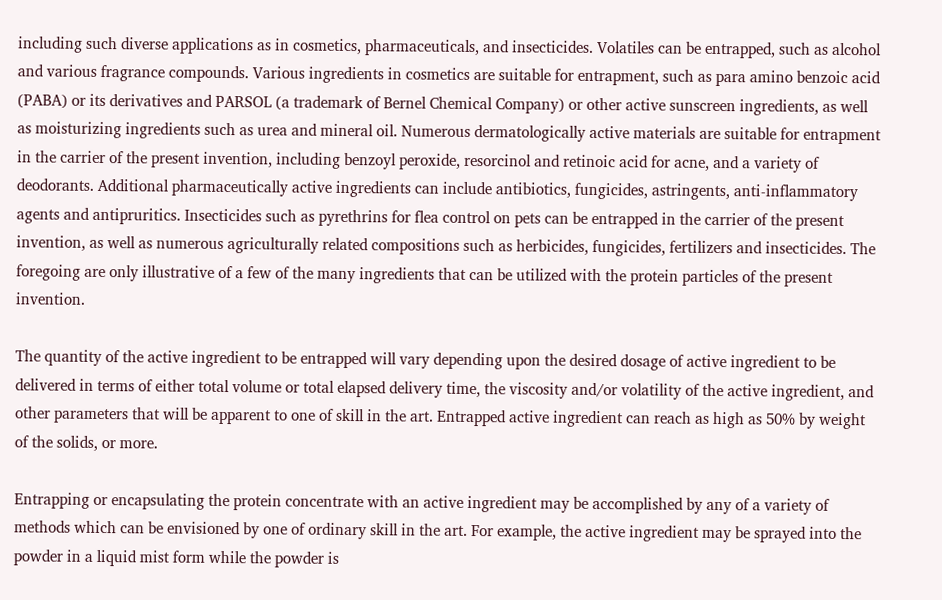including such diverse applications as in cosmetics, pharmaceuticals, and insecticides. Volatiles can be entrapped, such as alcohol and various fragrance compounds. Various ingredients in cosmetics are suitable for entrapment, such as para amino benzoic acid (PABA) or its derivatives and PARSOL (a trademark of Bernel Chemical Company) or other active sunscreen ingredients, as well as moisturizing ingredients such as urea and mineral oil. Numerous dermatologically active materials are suitable for entrapment in the carrier of the present invention, including benzoyl peroxide, resorcinol and retinoic acid for acne, and a variety of deodorants. Additional pharmaceutically active ingredients can include antibiotics, fungicides, astringents, anti-inflammatory agents and antipruritics. Insecticides such as pyrethrins for flea control on pets can be entrapped in the carrier of the present invention, as well as numerous agriculturally related compositions such as herbicides, fungicides, fertilizers and insecticides. The foregoing are only illustrative of a few of the many ingredients that can be utilized with the protein particles of the present invention.

The quantity of the active ingredient to be entrapped will vary depending upon the desired dosage of active ingredient to be delivered in terms of either total volume or total elapsed delivery time, the viscosity and/or volatility of the active ingredient, and other parameters that will be apparent to one of skill in the art. Entrapped active ingredient can reach as high as 50% by weight of the solids, or more.

Entrapping or encapsulating the protein concentrate with an active ingredient may be accomplished by any of a variety of methods which can be envisioned by one of ordinary skill in the art. For example, the active ingredient may be sprayed into the powder in a liquid mist form while the powder is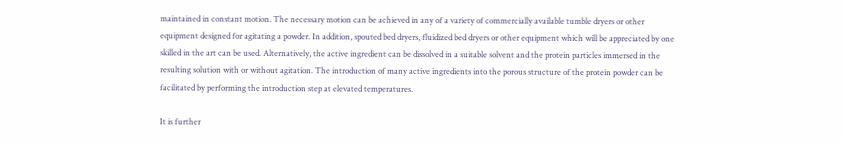maintained in constant motion. The necessary motion can be achieved in any of a variety of commercially available tumble dryers or other equipment designed for agitating a powder. In addition, spouted bed dryers, fluidized bed dryers or other equipment which will be appreciated by one skilled in the art can be used. Alternatively, the active ingredient can be dissolved in a suitable solvent and the protein particles immersed in the resulting solution with or without agitation. The introduction of many active ingredients into the porous structure of the protein powder can be facilitated by performing the introduction step at elevated temperatures.

It is further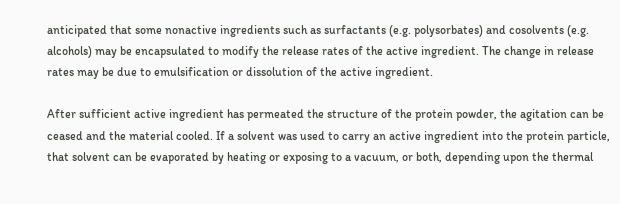anticipated that some nonactive ingredients such as surfactants (e.g. polysorbates) and cosolvents (e.g. alcohols) may be encapsulated to modify the release rates of the active ingredient. The change in release rates may be due to emulsification or dissolution of the active ingredient.

After sufficient active ingredient has permeated the structure of the protein powder, the agitation can be ceased and the material cooled. If a solvent was used to carry an active ingredient into the protein particle, that solvent can be evaporated by heating or exposing to a vacuum, or both, depending upon the thermal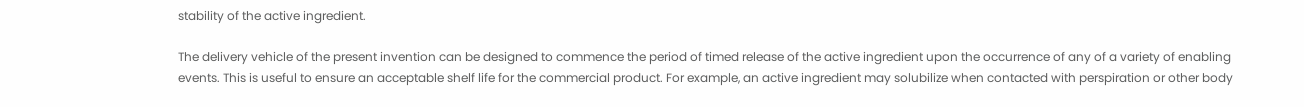stability of the active ingredient.

The delivery vehicle of the present invention can be designed to commence the period of timed release of the active ingredient upon the occurrence of any of a variety of enabling events. This is useful to ensure an acceptable shelf life for the commercial product. For example, an active ingredient may solubilize when contacted with perspiration or other body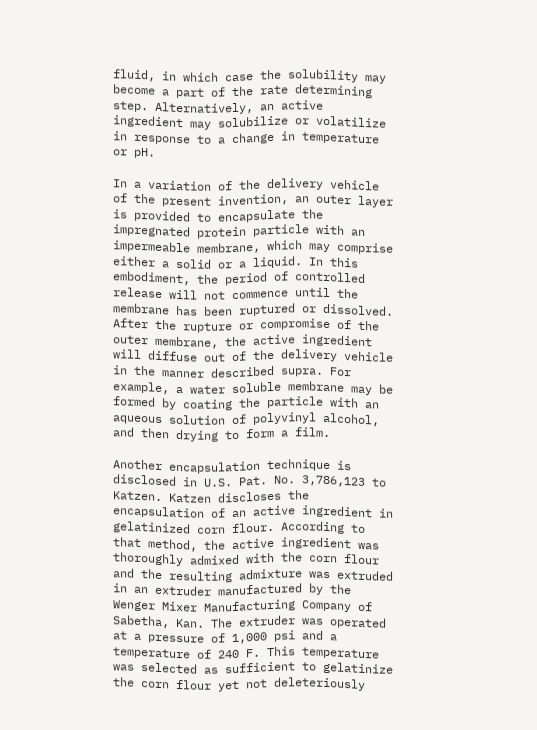fluid, in which case the solubility may become a part of the rate determining step. Alternatively, an active ingredient may solubilize or volatilize in response to a change in temperature or pH.

In a variation of the delivery vehicle of the present invention, an outer layer is provided to encapsulate the impregnated protein particle with an impermeable membrane, which may comprise either a solid or a liquid. In this embodiment, the period of controlled release will not commence until the membrane has been ruptured or dissolved. After the rupture or compromise of the outer membrane, the active ingredient will diffuse out of the delivery vehicle in the manner described supra. For example, a water soluble membrane may be formed by coating the particle with an aqueous solution of polyvinyl alcohol, and then drying to form a film.

Another encapsulation technique is disclosed in U.S. Pat. No. 3,786,123 to Katzen. Katzen discloses the encapsulation of an active ingredient in gelatinized corn flour. According to that method, the active ingredient was thoroughly admixed with the corn flour and the resulting admixture was extruded in an extruder manufactured by the Wenger Mixer Manufacturing Company of Sabetha, Kan. The extruder was operated at a pressure of 1,000 psi and a temperature of 240 F. This temperature was selected as sufficient to gelatinize the corn flour yet not deleteriously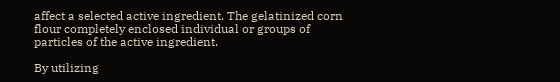affect a selected active ingredient. The gelatinized corn flour completely enclosed individual or groups of particles of the active ingredient.

By utilizing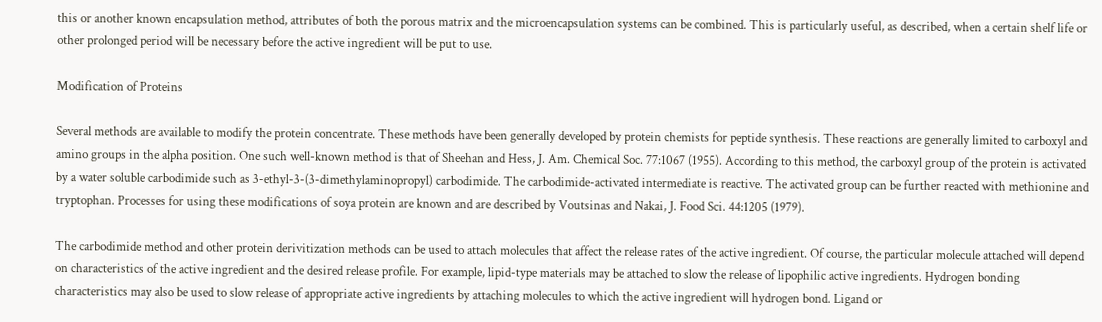this or another known encapsulation method, attributes of both the porous matrix and the microencapsulation systems can be combined. This is particularly useful, as described, when a certain shelf life or other prolonged period will be necessary before the active ingredient will be put to use.

Modification of Proteins

Several methods are available to modify the protein concentrate. These methods have been generally developed by protein chemists for peptide synthesis. These reactions are generally limited to carboxyl and amino groups in the alpha position. One such well-known method is that of Sheehan and Hess, J. Am. Chemical Soc. 77:1067 (1955). According to this method, the carboxyl group of the protein is activated by a water soluble carbodimide such as 3-ethyl-3-(3-dimethylaminopropyl) carbodimide. The carbodimide-activated intermediate is reactive. The activated group can be further reacted with methionine and tryptophan. Processes for using these modifications of soya protein are known and are described by Voutsinas and Nakai, J. Food Sci. 44:1205 (1979).

The carbodimide method and other protein derivitization methods can be used to attach molecules that affect the release rates of the active ingredient. Of course, the particular molecule attached will depend on characteristics of the active ingredient and the desired release profile. For example, lipid-type materials may be attached to slow the release of lipophilic active ingredients. Hydrogen bonding characteristics may also be used to slow release of appropriate active ingredients by attaching molecules to which the active ingredient will hydrogen bond. Ligand or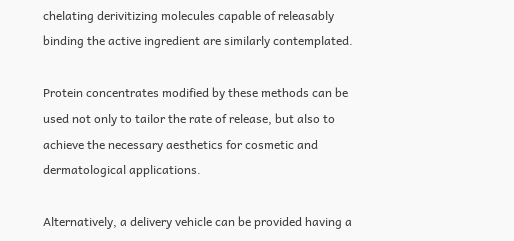chelating derivitizing molecules capable of releasably binding the active ingredient are similarly contemplated.

Protein concentrates modified by these methods can be used not only to tailor the rate of release, but also to achieve the necessary aesthetics for cosmetic and dermatological applications.

Alternatively, a delivery vehicle can be provided having a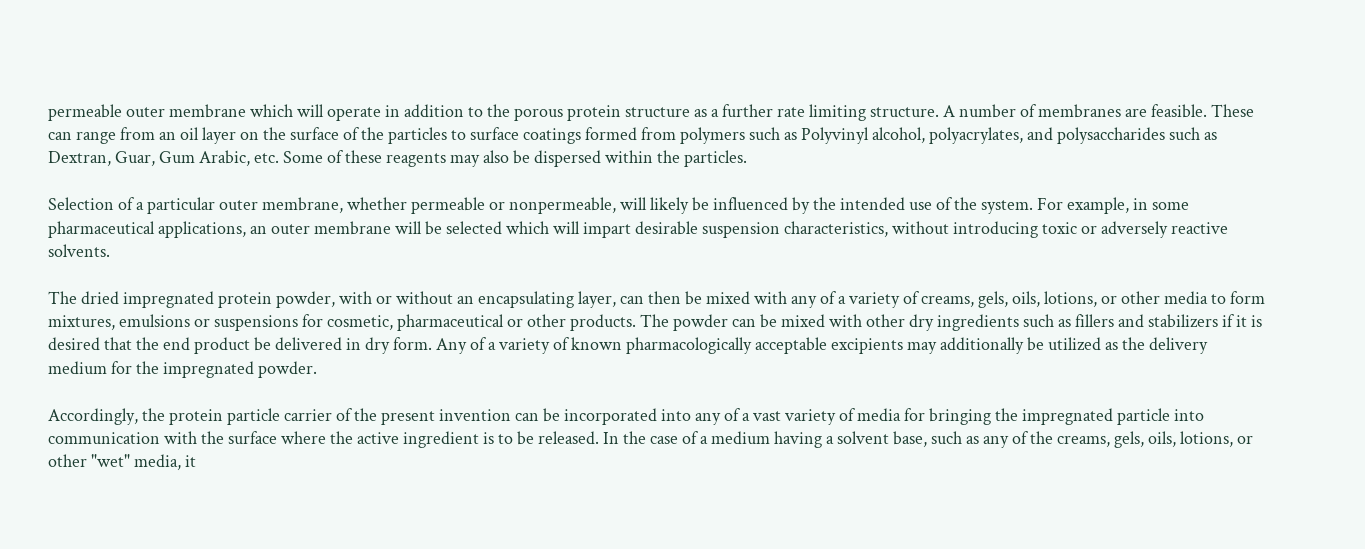permeable outer membrane which will operate in addition to the porous protein structure as a further rate limiting structure. A number of membranes are feasible. These can range from an oil layer on the surface of the particles to surface coatings formed from polymers such as Polyvinyl alcohol, polyacrylates, and polysaccharides such as Dextran, Guar, Gum Arabic, etc. Some of these reagents may also be dispersed within the particles.

Selection of a particular outer membrane, whether permeable or nonpermeable, will likely be influenced by the intended use of the system. For example, in some pharmaceutical applications, an outer membrane will be selected which will impart desirable suspension characteristics, without introducing toxic or adversely reactive solvents.

The dried impregnated protein powder, with or without an encapsulating layer, can then be mixed with any of a variety of creams, gels, oils, lotions, or other media to form mixtures, emulsions or suspensions for cosmetic, pharmaceutical or other products. The powder can be mixed with other dry ingredients such as fillers and stabilizers if it is desired that the end product be delivered in dry form. Any of a variety of known pharmacologically acceptable excipients may additionally be utilized as the delivery medium for the impregnated powder.

Accordingly, the protein particle carrier of the present invention can be incorporated into any of a vast variety of media for bringing the impregnated particle into communication with the surface where the active ingredient is to be released. In the case of a medium having a solvent base, such as any of the creams, gels, oils, lotions, or other "wet" media, it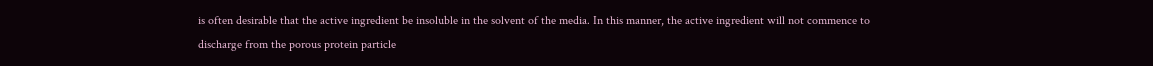is often desirable that the active ingredient be insoluble in the solvent of the media. In this manner, the active ingredient will not commence to discharge from the porous protein particle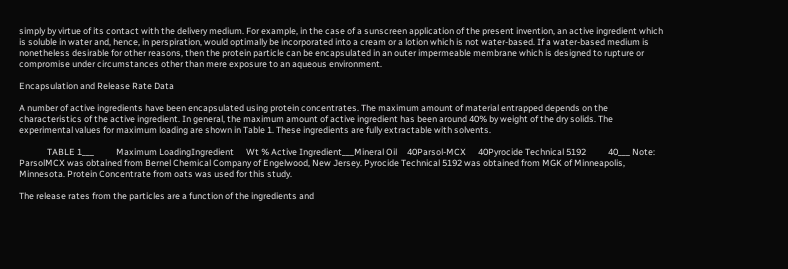simply by virtue of its contact with the delivery medium. For example, in the case of a sunscreen application of the present invention, an active ingredient which is soluble in water and, hence, in perspiration, would optimally be incorporated into a cream or a lotion which is not water-based. If a water-based medium is nonetheless desirable for other reasons, then the protein particle can be encapsulated in an outer impermeable membrane which is designed to rupture or compromise under circumstances other than mere exposure to an aqueous environment.

Encapsulation and Release Rate Data

A number of active ingredients have been encapsulated using protein concentrates. The maximum amount of material entrapped depends on the characteristics of the active ingredient. In general, the maximum amount of active ingredient has been around 40% by weight of the dry solids. The experimental values for maximum loading are shown in Table 1. These ingredients are fully extractable with solvents.

              TABLE 1___           Maximum LoadingIngredient      Wt % Active Ingredient___Mineral Oil     40Parsol-MCX      40Pyrocide Technical 5192           40___ Note: ParsolMCX was obtained from Bernel Chemical Company of Engelwood, New Jersey. Pyrocide Technical 5192 was obtained from MGK of Minneapolis, Minnesota. Protein Concentrate from oats was used for this study.

The release rates from the particles are a function of the ingredients and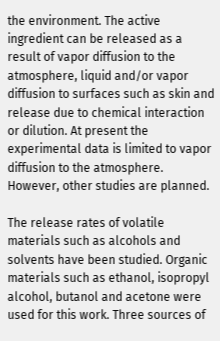the environment. The active ingredient can be released as a result of vapor diffusion to the atmosphere, liquid and/or vapor diffusion to surfaces such as skin and release due to chemical interaction or dilution. At present the experimental data is limited to vapor diffusion to the atmosphere. However, other studies are planned.

The release rates of volatile materials such as alcohols and solvents have been studied. Organic materials such as ethanol, isopropyl alcohol, butanol and acetone were used for this work. Three sources of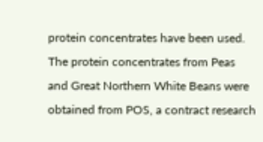protein concentrates have been used. The protein concentrates from Peas and Great Northern White Beans were obtained from POS, a contract research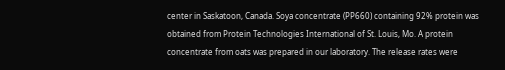center in Saskatoon, Canada. Soya concentrate (PP660) containing 92% protein was obtained from Protein Technologies International of St. Louis, Mo. A protein concentrate from oats was prepared in our laboratory. The release rates were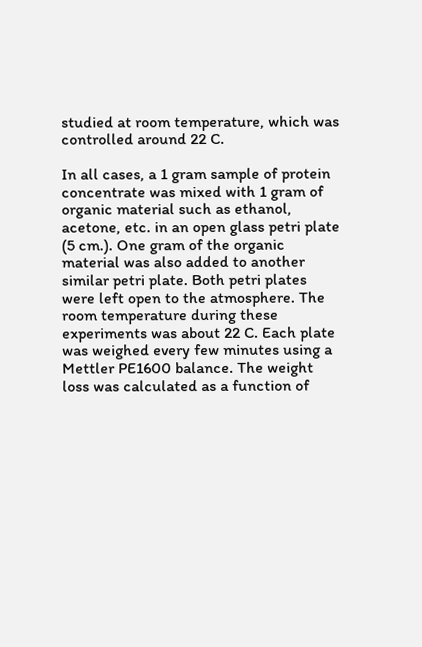studied at room temperature, which was controlled around 22 C.

In all cases, a 1 gram sample of protein concentrate was mixed with 1 gram of organic material such as ethanol, acetone, etc. in an open glass petri plate (5 cm.). One gram of the organic material was also added to another similar petri plate. Both petri plates were left open to the atmosphere. The room temperature during these experiments was about 22 C. Each plate was weighed every few minutes using a Mettler PE1600 balance. The weight loss was calculated as a function of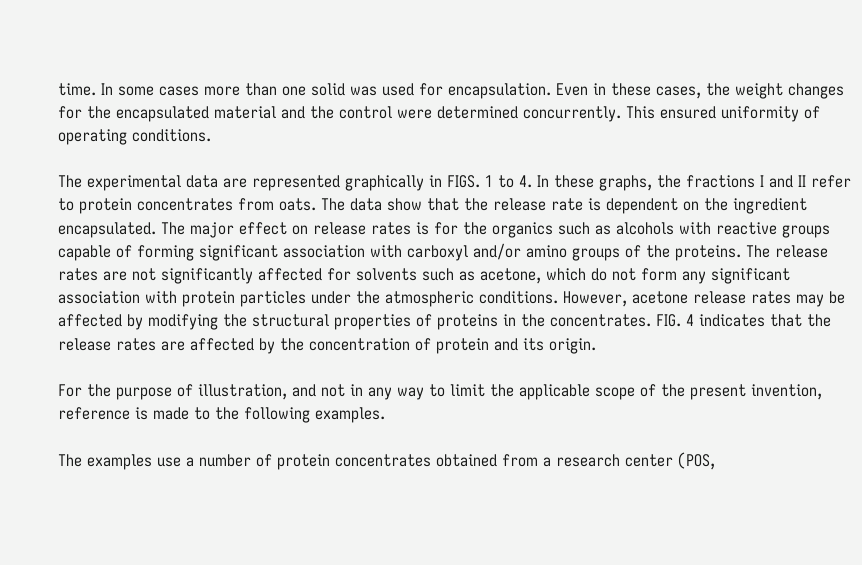time. In some cases more than one solid was used for encapsulation. Even in these cases, the weight changes for the encapsulated material and the control were determined concurrently. This ensured uniformity of operating conditions.

The experimental data are represented graphically in FIGS. 1 to 4. In these graphs, the fractions I and II refer to protein concentrates from oats. The data show that the release rate is dependent on the ingredient encapsulated. The major effect on release rates is for the organics such as alcohols with reactive groups capable of forming significant association with carboxyl and/or amino groups of the proteins. The release rates are not significantly affected for solvents such as acetone, which do not form any significant association with protein particles under the atmospheric conditions. However, acetone release rates may be affected by modifying the structural properties of proteins in the concentrates. FIG. 4 indicates that the release rates are affected by the concentration of protein and its origin.

For the purpose of illustration, and not in any way to limit the applicable scope of the present invention, reference is made to the following examples.

The examples use a number of protein concentrates obtained from a research center (POS,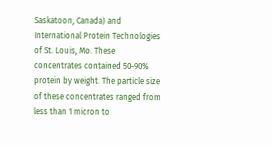Saskatoon, Canada) and International Protein Technologies of St. Louis, Mo. These concentrates contained 50-90% protein by weight. The particle size of these concentrates ranged from less than 1 micron to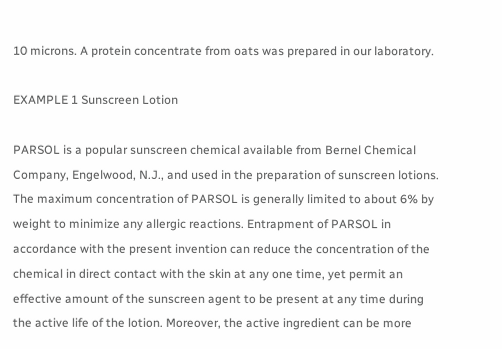10 microns. A protein concentrate from oats was prepared in our laboratory.

EXAMPLE 1 Sunscreen Lotion

PARSOL is a popular sunscreen chemical available from Bernel Chemical Company, Engelwood, N.J., and used in the preparation of sunscreen lotions. The maximum concentration of PARSOL is generally limited to about 6% by weight to minimize any allergic reactions. Entrapment of PARSOL in accordance with the present invention can reduce the concentration of the chemical in direct contact with the skin at any one time, yet permit an effective amount of the sunscreen agent to be present at any time during the active life of the lotion. Moreover, the active ingredient can be more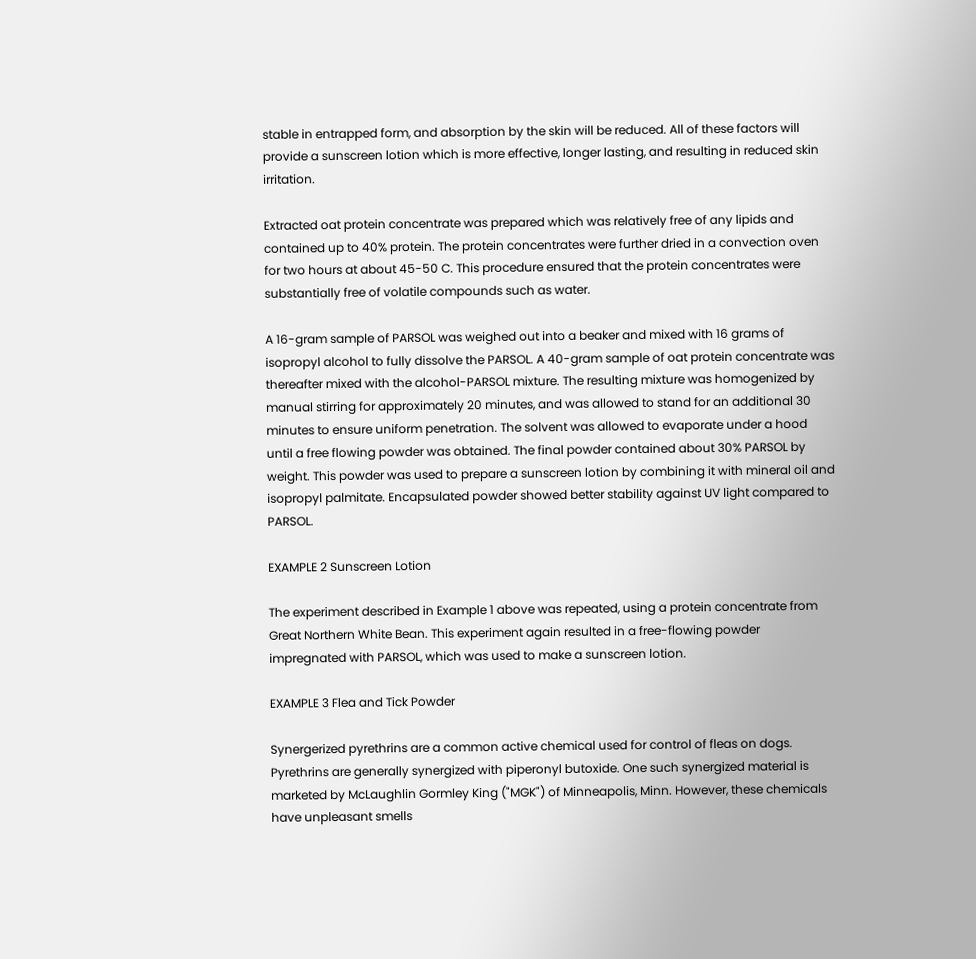stable in entrapped form, and absorption by the skin will be reduced. All of these factors will provide a sunscreen lotion which is more effective, longer lasting, and resulting in reduced skin irritation.

Extracted oat protein concentrate was prepared which was relatively free of any lipids and contained up to 40% protein. The protein concentrates were further dried in a convection oven for two hours at about 45-50 C. This procedure ensured that the protein concentrates were substantially free of volatile compounds such as water.

A 16-gram sample of PARSOL was weighed out into a beaker and mixed with 16 grams of isopropyl alcohol to fully dissolve the PARSOL. A 40-gram sample of oat protein concentrate was thereafter mixed with the alcohol-PARSOL mixture. The resulting mixture was homogenized by manual stirring for approximately 20 minutes, and was allowed to stand for an additional 30 minutes to ensure uniform penetration. The solvent was allowed to evaporate under a hood until a free flowing powder was obtained. The final powder contained about 30% PARSOL by weight. This powder was used to prepare a sunscreen lotion by combining it with mineral oil and isopropyl palmitate. Encapsulated powder showed better stability against UV light compared to PARSOL.

EXAMPLE 2 Sunscreen Lotion

The experiment described in Example 1 above was repeated, using a protein concentrate from Great Northern White Bean. This experiment again resulted in a free-flowing powder impregnated with PARSOL, which was used to make a sunscreen lotion.

EXAMPLE 3 Flea and Tick Powder

Synergerized pyrethrins are a common active chemical used for control of fleas on dogs. Pyrethrins are generally synergized with piperonyl butoxide. One such synergized material is marketed by McLaughlin Gormley King ("MGK") of Minneapolis, Minn. However, these chemicals have unpleasant smells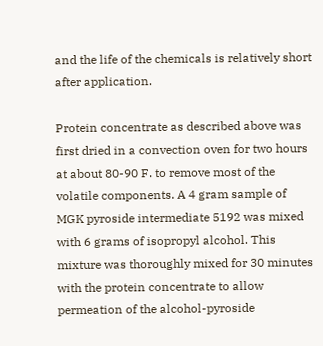and the life of the chemicals is relatively short after application.

Protein concentrate as described above was first dried in a convection oven for two hours at about 80-90 F. to remove most of the volatile components. A 4 gram sample of MGK pyroside intermediate 5192 was mixed with 6 grams of isopropyl alcohol. This mixture was thoroughly mixed for 30 minutes with the protein concentrate to allow permeation of the alcohol-pyroside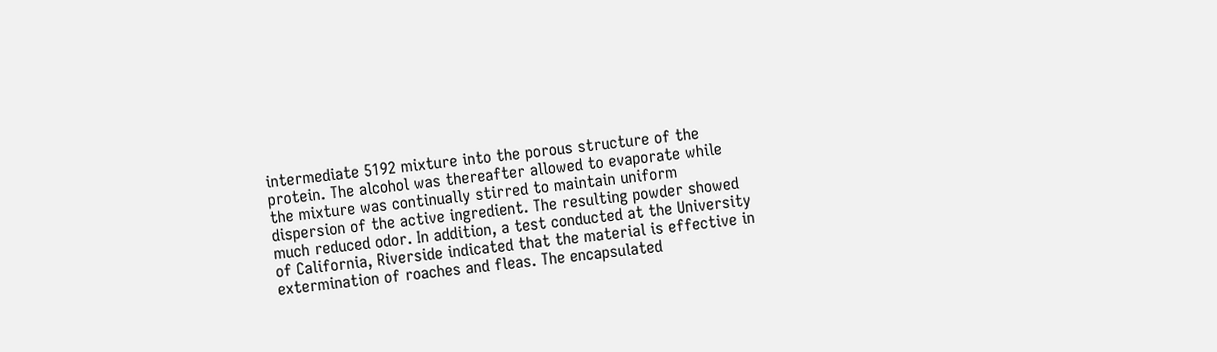intermediate 5192 mixture into the porous structure of the protein. The alcohol was thereafter allowed to evaporate while the mixture was continually stirred to maintain uniform dispersion of the active ingredient. The resulting powder showed much reduced odor. In addition, a test conducted at the University of California, Riverside indicated that the material is effective in extermination of roaches and fleas. The encapsulated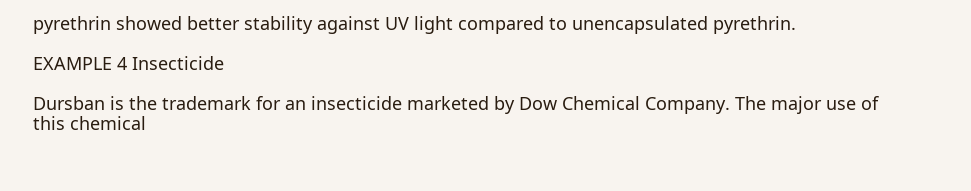pyrethrin showed better stability against UV light compared to unencapsulated pyrethrin.

EXAMPLE 4 Insecticide

Dursban is the trademark for an insecticide marketed by Dow Chemical Company. The major use of this chemical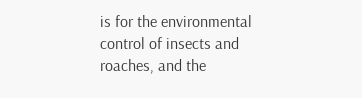is for the environmental control of insects and roaches, and the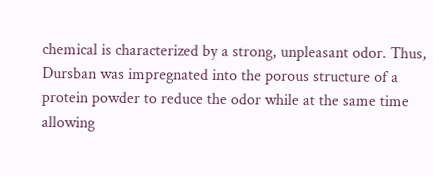chemical is characterized by a strong, unpleasant odor. Thus, Dursban was impregnated into the porous structure of a protein powder to reduce the odor while at the same time allowing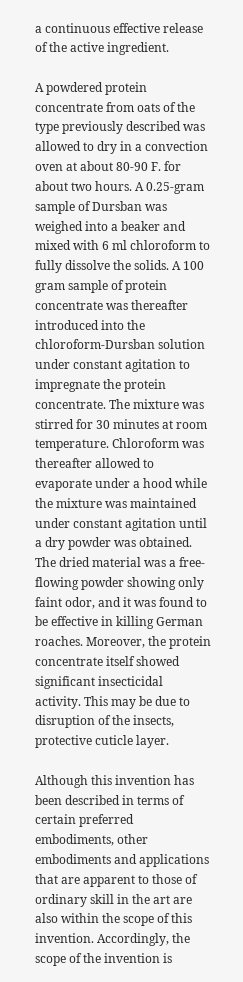a continuous effective release of the active ingredient.

A powdered protein concentrate from oats of the type previously described was allowed to dry in a convection oven at about 80-90 F. for about two hours. A 0.25-gram sample of Dursban was weighed into a beaker and mixed with 6 ml chloroform to fully dissolve the solids. A 100 gram sample of protein concentrate was thereafter introduced into the chloroform-Dursban solution under constant agitation to impregnate the protein concentrate. The mixture was stirred for 30 minutes at room temperature. Chloroform was thereafter allowed to evaporate under a hood while the mixture was maintained under constant agitation until a dry powder was obtained. The dried material was a free-flowing powder showing only faint odor, and it was found to be effective in killing German roaches. Moreover, the protein concentrate itself showed significant insecticidal activity. This may be due to disruption of the insects, protective cuticle layer.

Although this invention has been described in terms of certain preferred embodiments, other embodiments and applications that are apparent to those of ordinary skill in the art are also within the scope of this invention. Accordingly, the scope of the invention is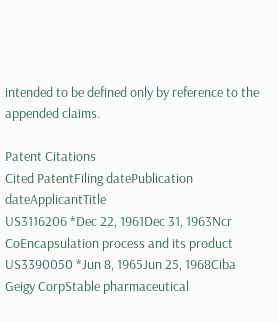intended to be defined only by reference to the appended claims.

Patent Citations
Cited PatentFiling datePublication dateApplicantTitle
US3116206 *Dec 22, 1961Dec 31, 1963Ncr CoEncapsulation process and its product
US3390050 *Jun 8, 1965Jun 25, 1968Ciba Geigy CorpStable pharmaceutical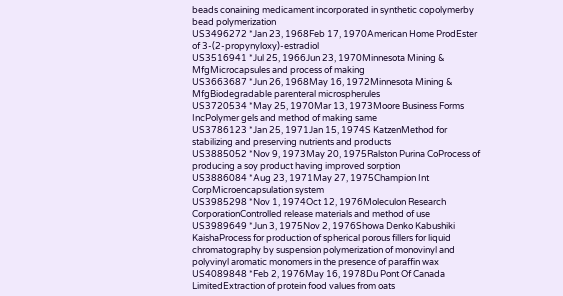beads conaining medicament incorporated in synthetic copolymerby bead polymerization
US3496272 *Jan 23, 1968Feb 17, 1970American Home ProdEster of 3-(2-propynyloxy)-estradiol
US3516941 *Jul 25, 1966Jun 23, 1970Minnesota Mining & MfgMicrocapsules and process of making
US3663687 *Jun 26, 1968May 16, 1972Minnesota Mining & MfgBiodegradable parenteral microspherules
US3720534 *May 25, 1970Mar 13, 1973Moore Business Forms IncPolymer gels and method of making same
US3786123 *Jan 25, 1971Jan 15, 1974S KatzenMethod for stabilizing and preserving nutrients and products
US3885052 *Nov 9, 1973May 20, 1975Ralston Purina CoProcess of producing a soy product having improved sorption
US3886084 *Aug 23, 1971May 27, 1975Champion Int CorpMicroencapsulation system
US3985298 *Nov 1, 1974Oct 12, 1976Moleculon Research CorporationControlled release materials and method of use
US3989649 *Jun 3, 1975Nov 2, 1976Showa Denko Kabushiki KaishaProcess for production of spherical porous fillers for liquid chromatography by suspension polymerization of monovinyl and polyvinyl aromatic monomers in the presence of paraffin wax
US4089848 *Feb 2, 1976May 16, 1978Du Pont Of Canada LimitedExtraction of protein food values from oats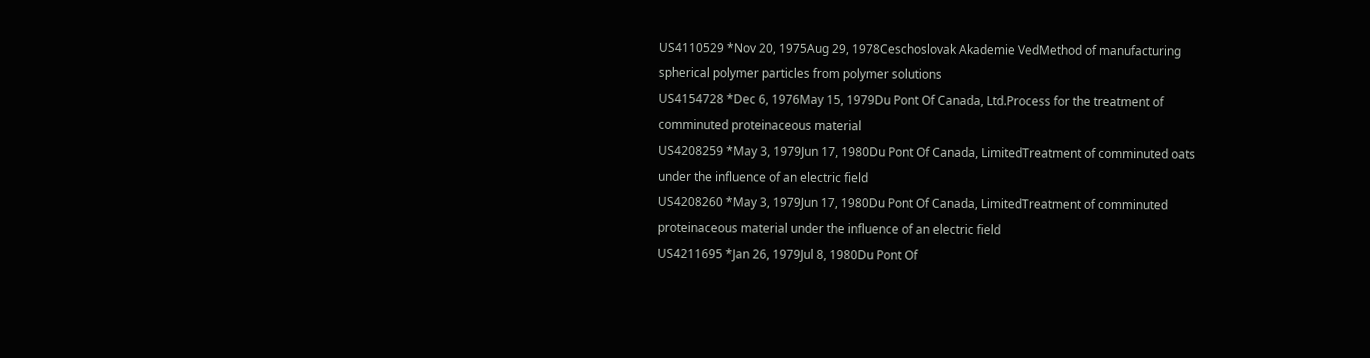US4110529 *Nov 20, 1975Aug 29, 1978Ceschoslovak Akademie VedMethod of manufacturing spherical polymer particles from polymer solutions
US4154728 *Dec 6, 1976May 15, 1979Du Pont Of Canada, Ltd.Process for the treatment of comminuted proteinaceous material
US4208259 *May 3, 1979Jun 17, 1980Du Pont Of Canada, LimitedTreatment of comminuted oats under the influence of an electric field
US4208260 *May 3, 1979Jun 17, 1980Du Pont Of Canada, LimitedTreatment of comminuted proteinaceous material under the influence of an electric field
US4211695 *Jan 26, 1979Jul 8, 1980Du Pont Of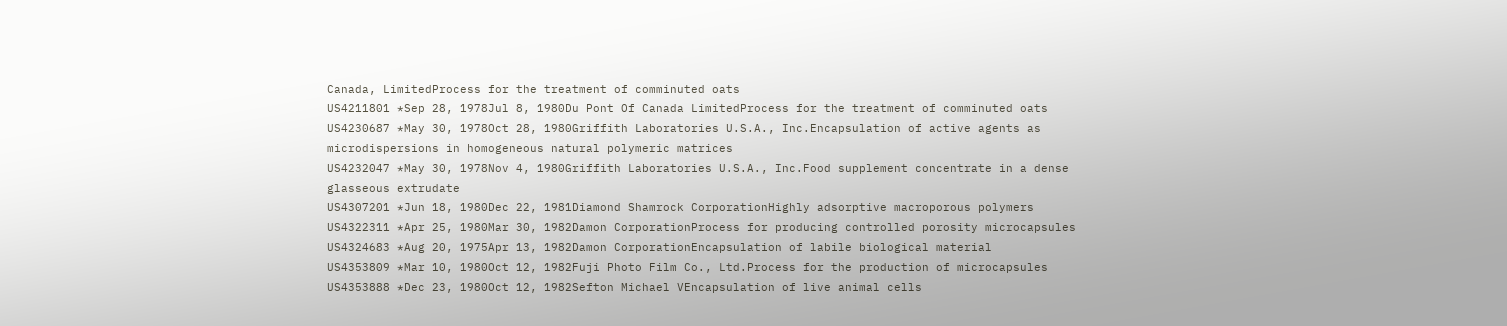Canada, LimitedProcess for the treatment of comminuted oats
US4211801 *Sep 28, 1978Jul 8, 1980Du Pont Of Canada LimitedProcess for the treatment of comminuted oats
US4230687 *May 30, 1978Oct 28, 1980Griffith Laboratories U.S.A., Inc.Encapsulation of active agents as microdispersions in homogeneous natural polymeric matrices
US4232047 *May 30, 1978Nov 4, 1980Griffith Laboratories U.S.A., Inc.Food supplement concentrate in a dense glasseous extrudate
US4307201 *Jun 18, 1980Dec 22, 1981Diamond Shamrock CorporationHighly adsorptive macroporous polymers
US4322311 *Apr 25, 1980Mar 30, 1982Damon CorporationProcess for producing controlled porosity microcapsules
US4324683 *Aug 20, 1975Apr 13, 1982Damon CorporationEncapsulation of labile biological material
US4353809 *Mar 10, 1980Oct 12, 1982Fuji Photo Film Co., Ltd.Process for the production of microcapsules
US4353888 *Dec 23, 1980Oct 12, 1982Sefton Michael VEncapsulation of live animal cells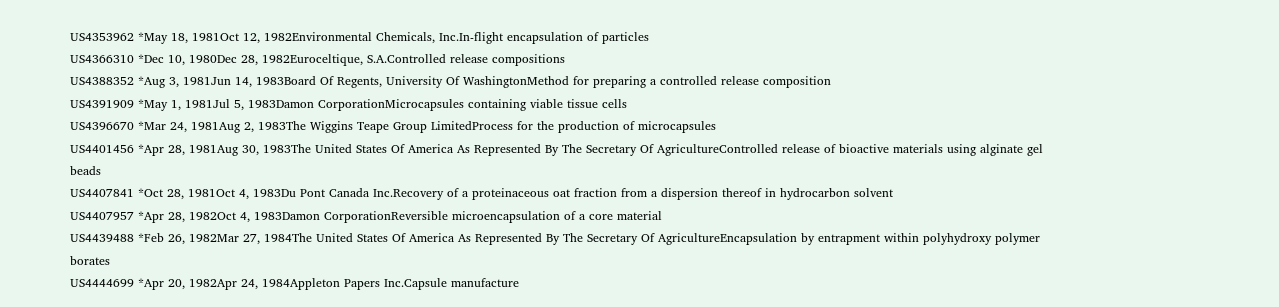US4353962 *May 18, 1981Oct 12, 1982Environmental Chemicals, Inc.In-flight encapsulation of particles
US4366310 *Dec 10, 1980Dec 28, 1982Euroceltique, S.A.Controlled release compositions
US4388352 *Aug 3, 1981Jun 14, 1983Board Of Regents, University Of WashingtonMethod for preparing a controlled release composition
US4391909 *May 1, 1981Jul 5, 1983Damon CorporationMicrocapsules containing viable tissue cells
US4396670 *Mar 24, 1981Aug 2, 1983The Wiggins Teape Group LimitedProcess for the production of microcapsules
US4401456 *Apr 28, 1981Aug 30, 1983The United States Of America As Represented By The Secretary Of AgricultureControlled release of bioactive materials using alginate gel beads
US4407841 *Oct 28, 1981Oct 4, 1983Du Pont Canada Inc.Recovery of a proteinaceous oat fraction from a dispersion thereof in hydrocarbon solvent
US4407957 *Apr 28, 1982Oct 4, 1983Damon CorporationReversible microencapsulation of a core material
US4439488 *Feb 26, 1982Mar 27, 1984The United States Of America As Represented By The Secretary Of AgricultureEncapsulation by entrapment within polyhydroxy polymer borates
US4444699 *Apr 20, 1982Apr 24, 1984Appleton Papers Inc.Capsule manufacture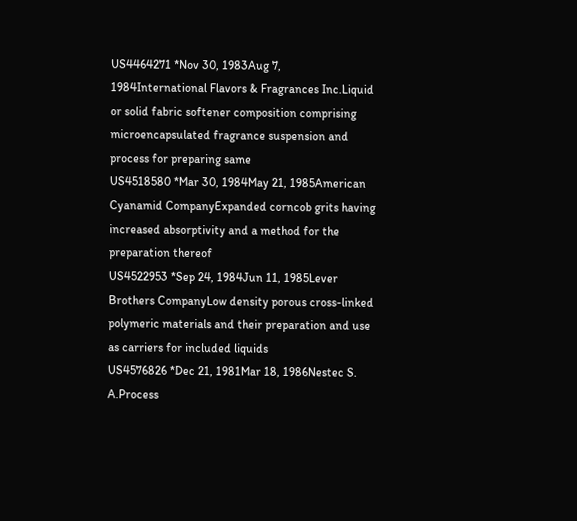US4464271 *Nov 30, 1983Aug 7, 1984International Flavors & Fragrances Inc.Liquid or solid fabric softener composition comprising microencapsulated fragrance suspension and process for preparing same
US4518580 *Mar 30, 1984May 21, 1985American Cyanamid CompanyExpanded corncob grits having increased absorptivity and a method for the preparation thereof
US4522953 *Sep 24, 1984Jun 11, 1985Lever Brothers CompanyLow density porous cross-linked polymeric materials and their preparation and use as carriers for included liquids
US4576826 *Dec 21, 1981Mar 18, 1986Nestec S. A.Process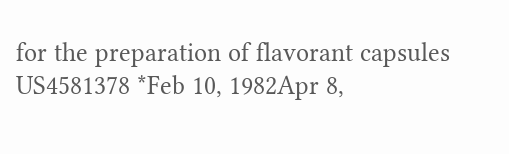for the preparation of flavorant capsules
US4581378 *Feb 10, 1982Apr 8,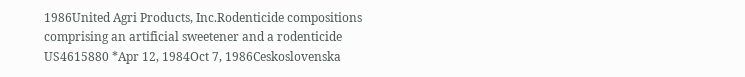1986United Agri Products, Inc.Rodenticide compositions comprising an artificial sweetener and a rodenticide
US4615880 *Apr 12, 1984Oct 7, 1986Ceskoslovenska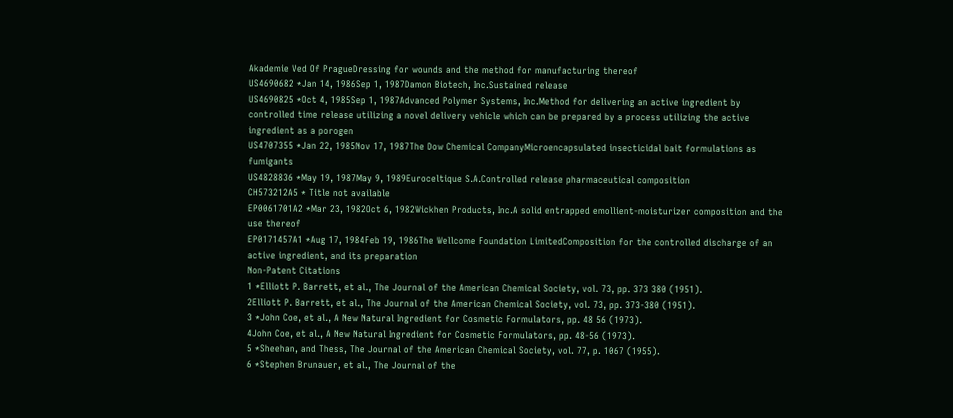Akademie Ved Of PragueDressing for wounds and the method for manufacturing thereof
US4690682 *Jan 14, 1986Sep 1, 1987Damon Biotech, Inc.Sustained release
US4690825 *Oct 4, 1985Sep 1, 1987Advanced Polymer Systems, Inc.Method for delivering an active ingredient by controlled time release utilizing a novel delivery vehicle which can be prepared by a process utilizing the active ingredient as a porogen
US4707355 *Jan 22, 1985Nov 17, 1987The Dow Chemical CompanyMicroencapsulated insecticidal bait formulations as fumigants
US4828836 *May 19, 1987May 9, 1989Euroceltique S.A.Controlled release pharmaceutical composition
CH573212A5 * Title not available
EP0061701A2 *Mar 23, 1982Oct 6, 1982Wickhen Products, Inc.A solid entrapped emollient-moisturizer composition and the use thereof
EP0171457A1 *Aug 17, 1984Feb 19, 1986The Wellcome Foundation LimitedComposition for the controlled discharge of an active ingredient, and its preparation
Non-Patent Citations
1 *Elliott P. Barrett, et al., The Journal of the American Chemical Society, vol. 73, pp. 373 380 (1951).
2Elliott P. Barrett, et al., The Journal of the American Chemical Society, vol. 73, pp. 373-380 (1951).
3 *John Coe, et al., A New Natural Ingredient for Cosmetic Formulators, pp. 48 56 (1973).
4John Coe, et al., A New Natural Ingredient for Cosmetic Formulators, pp. 48-56 (1973).
5 *Sheehan, and Thess, The Journal of the American Chemical Society, vol. 77, p. 1067 (1955).
6 *Stephen Brunauer, et al., The Journal of the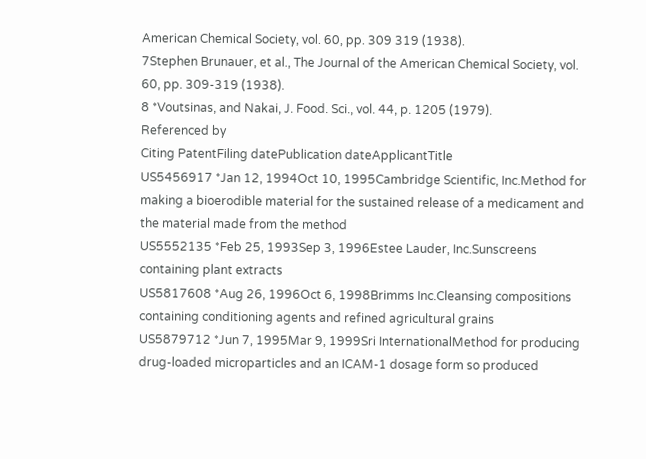American Chemical Society, vol. 60, pp. 309 319 (1938).
7Stephen Brunauer, et al., The Journal of the American Chemical Society, vol. 60, pp. 309-319 (1938).
8 *Voutsinas, and Nakai, J. Food. Sci., vol. 44, p. 1205 (1979).
Referenced by
Citing PatentFiling datePublication dateApplicantTitle
US5456917 *Jan 12, 1994Oct 10, 1995Cambridge Scientific, Inc.Method for making a bioerodible material for the sustained release of a medicament and the material made from the method
US5552135 *Feb 25, 1993Sep 3, 1996Estee Lauder, Inc.Sunscreens containing plant extracts
US5817608 *Aug 26, 1996Oct 6, 1998Brimms Inc.Cleansing compositions containing conditioning agents and refined agricultural grains
US5879712 *Jun 7, 1995Mar 9, 1999Sri InternationalMethod for producing drug-loaded microparticles and an ICAM-1 dosage form so produced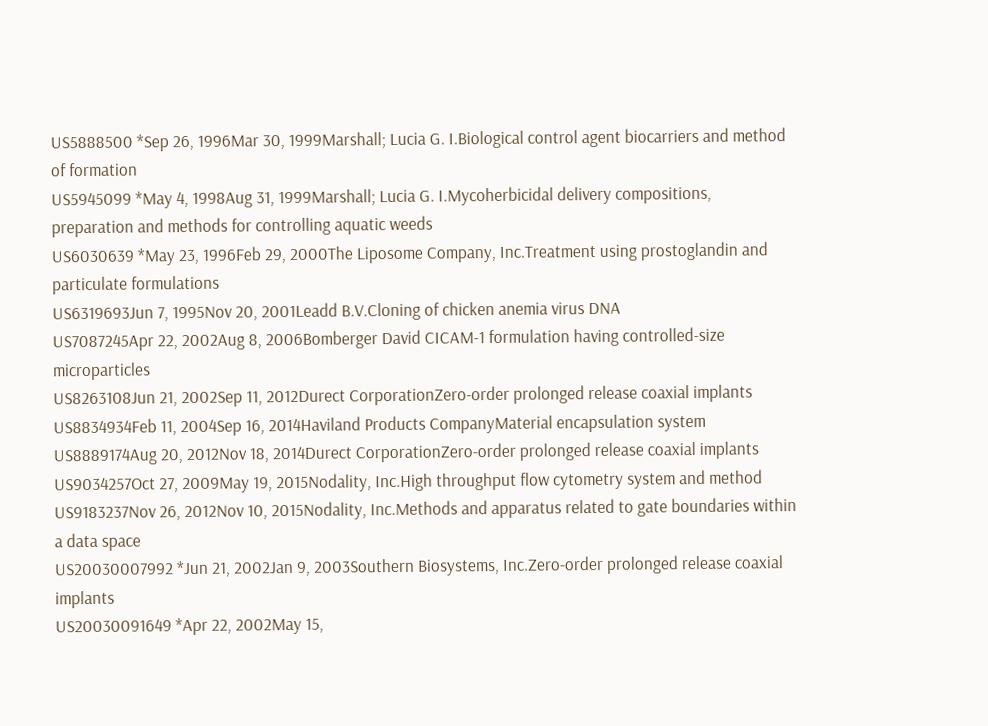US5888500 *Sep 26, 1996Mar 30, 1999Marshall; Lucia G. I.Biological control agent biocarriers and method of formation
US5945099 *May 4, 1998Aug 31, 1999Marshall; Lucia G. I.Mycoherbicidal delivery compositions, preparation and methods for controlling aquatic weeds
US6030639 *May 23, 1996Feb 29, 2000The Liposome Company, Inc.Treatment using prostoglandin and particulate formulations
US6319693Jun 7, 1995Nov 20, 2001Leadd B.V.Cloning of chicken anemia virus DNA
US7087245Apr 22, 2002Aug 8, 2006Bomberger David CICAM-1 formulation having controlled-size microparticles
US8263108Jun 21, 2002Sep 11, 2012Durect CorporationZero-order prolonged release coaxial implants
US8834934Feb 11, 2004Sep 16, 2014Haviland Products CompanyMaterial encapsulation system
US8889174Aug 20, 2012Nov 18, 2014Durect CorporationZero-order prolonged release coaxial implants
US9034257Oct 27, 2009May 19, 2015Nodality, Inc.High throughput flow cytometry system and method
US9183237Nov 26, 2012Nov 10, 2015Nodality, Inc.Methods and apparatus related to gate boundaries within a data space
US20030007992 *Jun 21, 2002Jan 9, 2003Southern Biosystems, Inc.Zero-order prolonged release coaxial implants
US20030091649 *Apr 22, 2002May 15,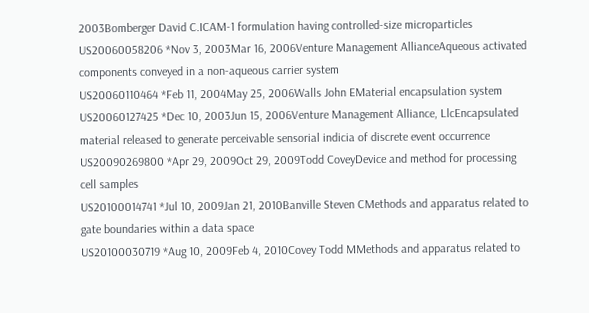2003Bomberger David C.ICAM-1 formulation having controlled-size microparticles
US20060058206 *Nov 3, 2003Mar 16, 2006Venture Management AllianceAqueous activated components conveyed in a non-aqueous carrier system
US20060110464 *Feb 11, 2004May 25, 2006Walls John EMaterial encapsulation system
US20060127425 *Dec 10, 2003Jun 15, 2006Venture Management Alliance, LlcEncapsulated material released to generate perceivable sensorial indicia of discrete event occurrence
US20090269800 *Apr 29, 2009Oct 29, 2009Todd CoveyDevice and method for processing cell samples
US20100014741 *Jul 10, 2009Jan 21, 2010Banville Steven CMethods and apparatus related to gate boundaries within a data space
US20100030719 *Aug 10, 2009Feb 4, 2010Covey Todd MMethods and apparatus related to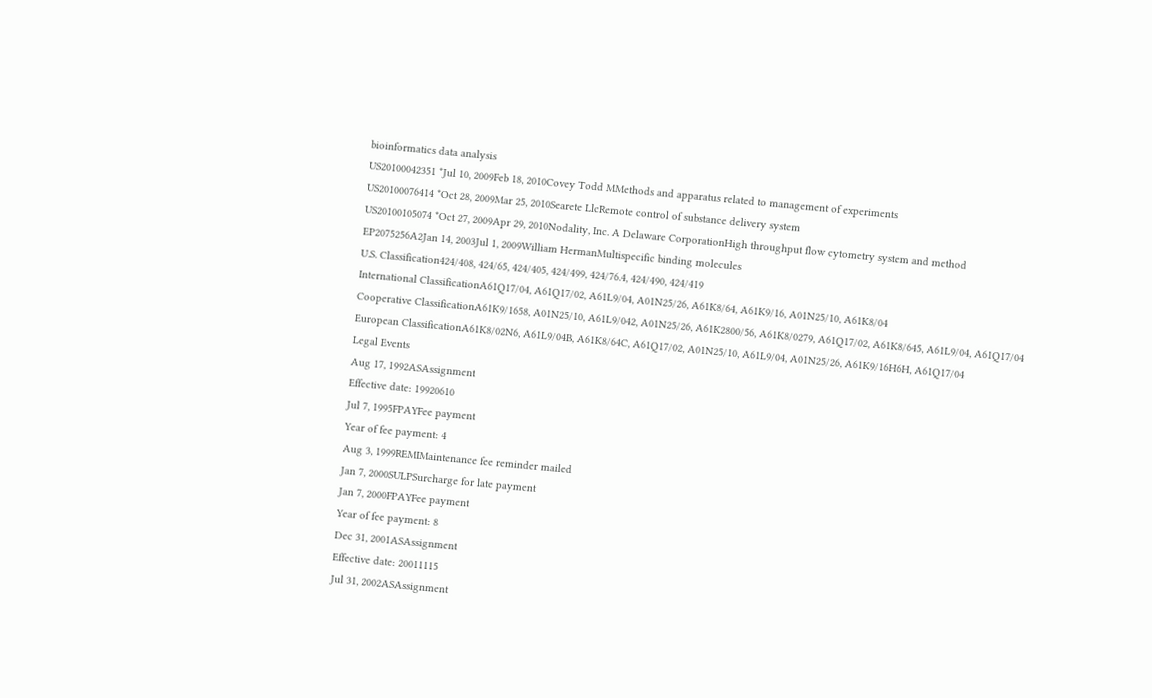bioinformatics data analysis
US20100042351 *Jul 10, 2009Feb 18, 2010Covey Todd MMethods and apparatus related to management of experiments
US20100076414 *Oct 28, 2009Mar 25, 2010Searete LlcRemote control of substance delivery system
US20100105074 *Oct 27, 2009Apr 29, 2010Nodality, Inc. A Delaware CorporationHigh throughput flow cytometry system and method
EP2075256A2Jan 14, 2003Jul 1, 2009William HermanMultispecific binding molecules
U.S. Classification424/408, 424/65, 424/405, 424/499, 424/76.4, 424/490, 424/419
International ClassificationA61Q17/04, A61Q17/02, A61L9/04, A01N25/26, A61K8/64, A61K9/16, A01N25/10, A61K8/04
Cooperative ClassificationA61K9/1658, A01N25/10, A61L9/042, A01N25/26, A61K2800/56, A61K8/0279, A61Q17/02, A61K8/645, A61L9/04, A61Q17/04
European ClassificationA61K8/02N6, A61L9/04B, A61K8/64C, A61Q17/02, A01N25/10, A61L9/04, A01N25/26, A61K9/16H6H, A61Q17/04
Legal Events
Aug 17, 1992ASAssignment
Effective date: 19920610
Jul 7, 1995FPAYFee payment
Year of fee payment: 4
Aug 3, 1999REMIMaintenance fee reminder mailed
Jan 7, 2000SULPSurcharge for late payment
Jan 7, 2000FPAYFee payment
Year of fee payment: 8
Dec 31, 2001ASAssignment
Effective date: 20011115
Jul 31, 2002ASAssignment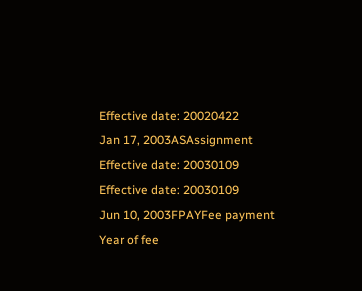Effective date: 20020422
Jan 17, 2003ASAssignment
Effective date: 20030109
Effective date: 20030109
Jun 10, 2003FPAYFee payment
Year of fee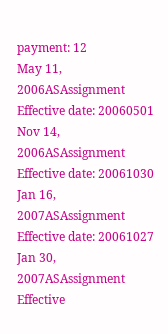payment: 12
May 11, 2006ASAssignment
Effective date: 20060501
Nov 14, 2006ASAssignment
Effective date: 20061030
Jan 16, 2007ASAssignment
Effective date: 20061027
Jan 30, 2007ASAssignment
Effective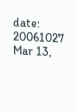date: 20061027
Mar 13,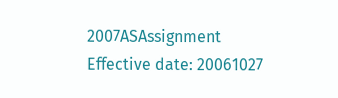2007ASAssignment
Effective date: 20061027